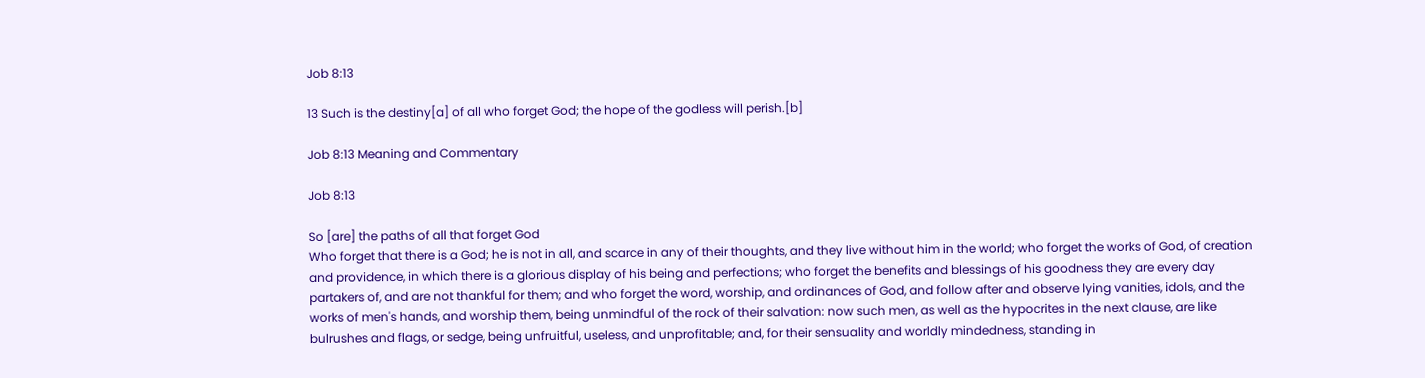Job 8:13

13 Such is the destiny[a] of all who forget God; the hope of the godless will perish.[b]

Job 8:13 Meaning and Commentary

Job 8:13

So [are] the paths of all that forget God
Who forget that there is a God; he is not in all, and scarce in any of their thoughts, and they live without him in the world; who forget the works of God, of creation and providence, in which there is a glorious display of his being and perfections; who forget the benefits and blessings of his goodness they are every day partakers of, and are not thankful for them; and who forget the word, worship, and ordinances of God, and follow after and observe lying vanities, idols, and the works of men's hands, and worship them, being unmindful of the rock of their salvation: now such men, as well as the hypocrites in the next clause, are like bulrushes and flags, or sedge, being unfruitful, useless, and unprofitable; and, for their sensuality and worldly mindedness, standing in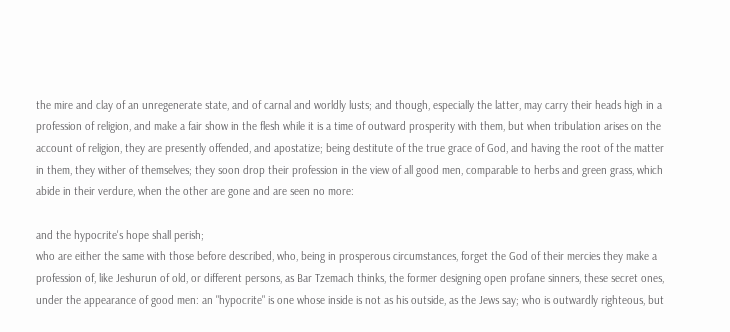the mire and clay of an unregenerate state, and of carnal and worldly lusts; and though, especially the latter, may carry their heads high in a profession of religion, and make a fair show in the flesh while it is a time of outward prosperity with them, but when tribulation arises on the account of religion, they are presently offended, and apostatize; being destitute of the true grace of God, and having the root of the matter in them, they wither of themselves; they soon drop their profession in the view of all good men, comparable to herbs and green grass, which abide in their verdure, when the other are gone and are seen no more:

and the hypocrite's hope shall perish;
who are either the same with those before described, who, being in prosperous circumstances, forget the God of their mercies they make a profession of, like Jeshurun of old, or different persons, as Bar Tzemach thinks, the former designing open profane sinners, these secret ones, under the appearance of good men: an "hypocrite" is one whose inside is not as his outside, as the Jews say; who is outwardly righteous, but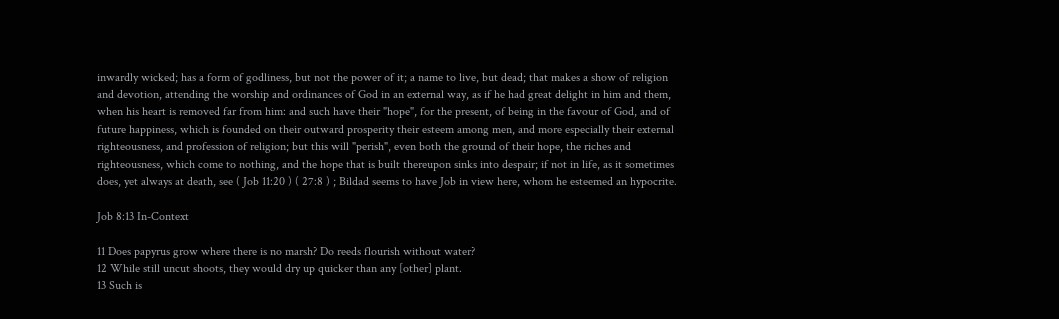inwardly wicked; has a form of godliness, but not the power of it; a name to live, but dead; that makes a show of religion and devotion, attending the worship and ordinances of God in an external way, as if he had great delight in him and them, when his heart is removed far from him: and such have their "hope", for the present, of being in the favour of God, and of future happiness, which is founded on their outward prosperity their esteem among men, and more especially their external righteousness, and profession of religion; but this will "perish", even both the ground of their hope, the riches and righteousness, which come to nothing, and the hope that is built thereupon sinks into despair; if not in life, as it sometimes does, yet always at death, see ( Job 11:20 ) ( 27:8 ) ; Bildad seems to have Job in view here, whom he esteemed an hypocrite.

Job 8:13 In-Context

11 Does papyrus grow where there is no marsh? Do reeds flourish without water?
12 While still uncut shoots, they would dry up quicker than any [other] plant.
13 Such is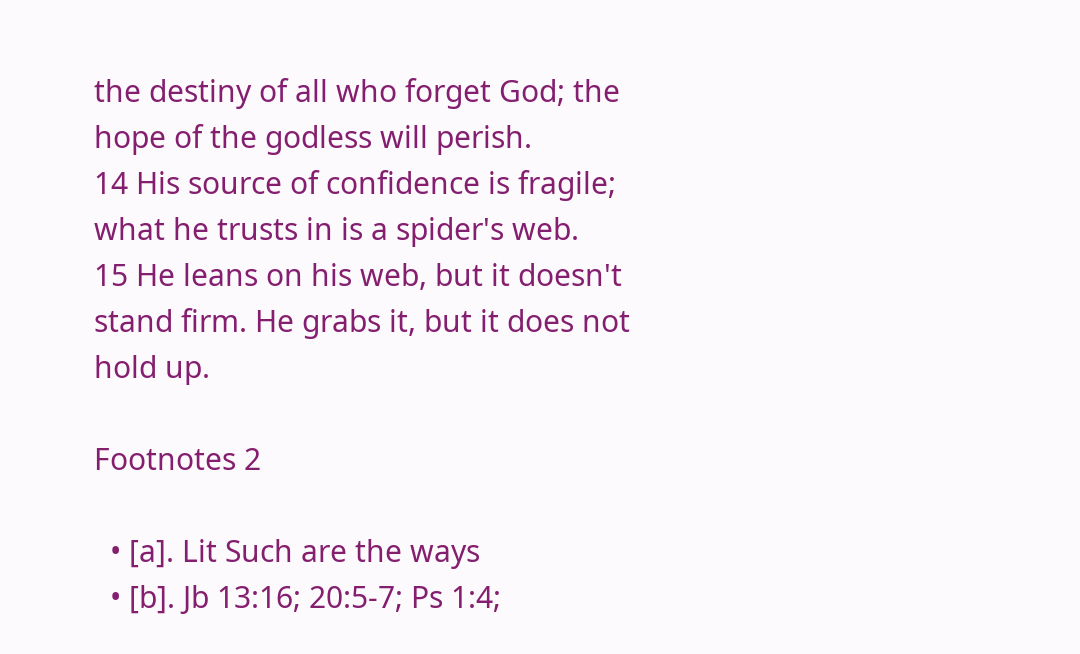the destiny of all who forget God; the hope of the godless will perish.
14 His source of confidence is fragile; what he trusts in is a spider's web.
15 He leans on his web, but it doesn't stand firm. He grabs it, but it does not hold up.

Footnotes 2

  • [a]. Lit Such are the ways
  • [b]. Jb 13:16; 20:5-7; Ps 1:4;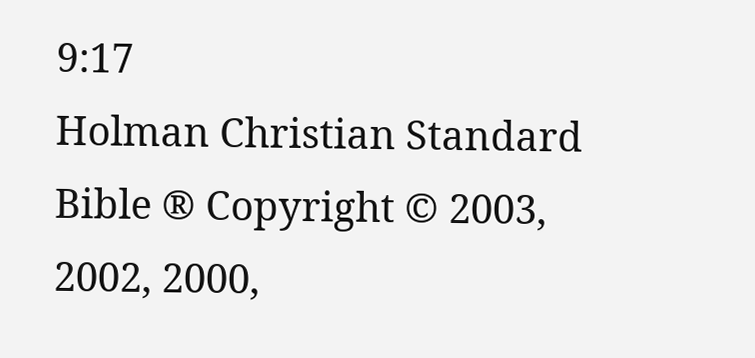9:17
Holman Christian Standard Bible ® Copyright © 2003, 2002, 2000,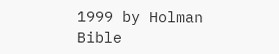1999 by Holman Bible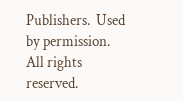Publishers.  Used by permission.  All rights reserved.